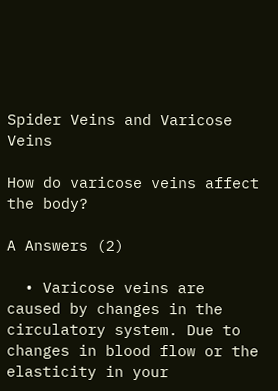Spider Veins and Varicose Veins

How do varicose veins affect the body?

A Answers (2)

  • Varicose veins are caused by changes in the circulatory system. Due to changes in blood flow or the elasticity in your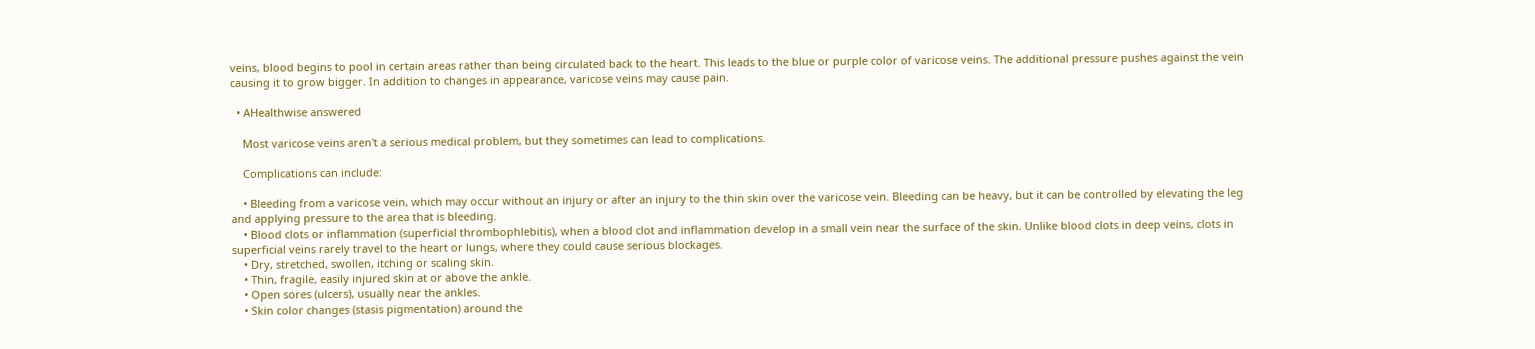veins, blood begins to pool in certain areas rather than being circulated back to the heart. This leads to the blue or purple color of varicose veins. The additional pressure pushes against the vein causing it to grow bigger. In addition to changes in appearance, varicose veins may cause pain.

  • AHealthwise answered

    Most varicose veins aren't a serious medical problem, but they sometimes can lead to complications.

    Complications can include:

    • Bleeding from a varicose vein, which may occur without an injury or after an injury to the thin skin over the varicose vein. Bleeding can be heavy, but it can be controlled by elevating the leg and applying pressure to the area that is bleeding.
    • Blood clots or inflammation (superficial thrombophlebitis), when a blood clot and inflammation develop in a small vein near the surface of the skin. Unlike blood clots in deep veins, clots in superficial veins rarely travel to the heart or lungs, where they could cause serious blockages.
    • Dry, stretched, swollen, itching or scaling skin.
    • Thin, fragile, easily injured skin at or above the ankle.
    • Open sores (ulcers), usually near the ankles.
    • Skin color changes (stasis pigmentation) around the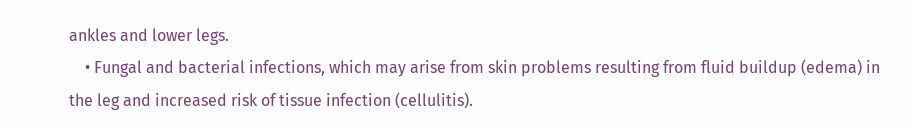ankles and lower legs.
    • Fungal and bacterial infections, which may arise from skin problems resulting from fluid buildup (edema) in the leg and increased risk of tissue infection (cellulitis).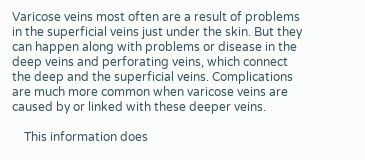Varicose veins most often are a result of problems in the superficial veins just under the skin. But they can happen along with problems or disease in the deep veins and perforating veins, which connect the deep and the superficial veins. Complications are much more common when varicose veins are caused by or linked with these deeper veins.

    This information does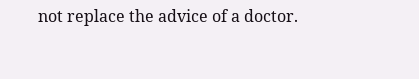not replace the advice of a doctor.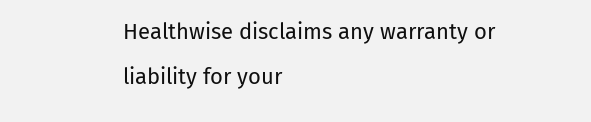Healthwise disclaims any warranty or liability for your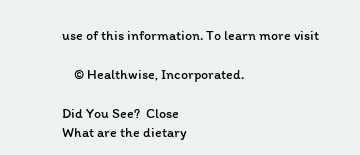use of this information. To learn more visit

    © Healthwise, Incorporated.

Did You See?  Close
What are the dietary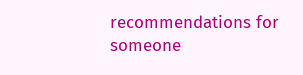recommendations for someone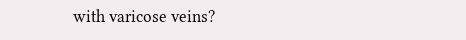with varicose veins?